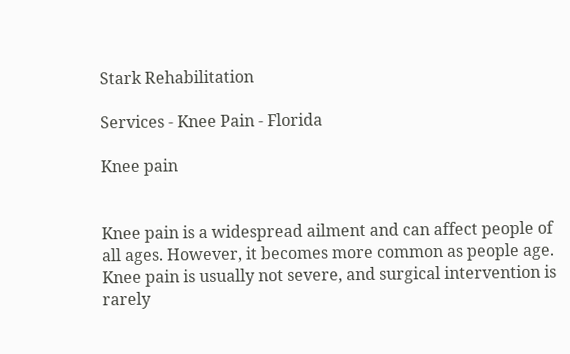Stark Rehabilitation

Services - Knee Pain - Florida

Knee pain


Knee pain is a widespread ailment and can affect people of all ages. However, it becomes more common as people age. Knee pain is usually not severe, and surgical intervention is rarely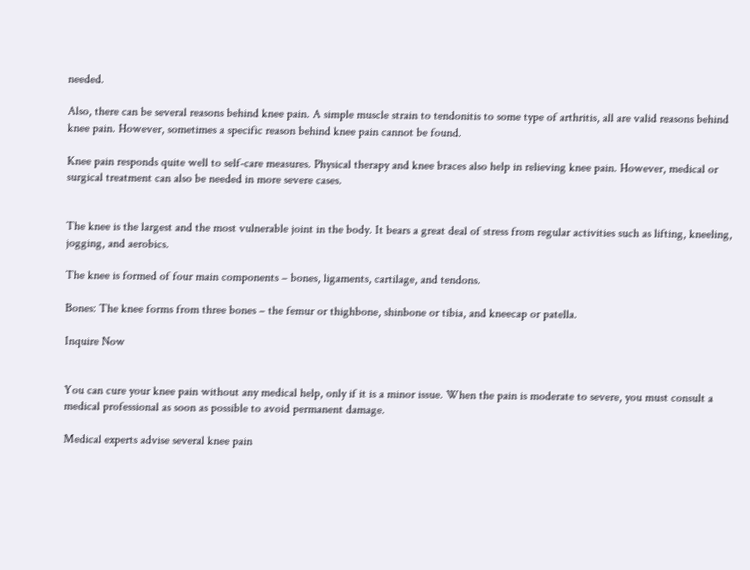needed.

Also, there can be several reasons behind knee pain. A simple muscle strain to tendonitis to some type of arthritis, all are valid reasons behind knee pain. However, sometimes a specific reason behind knee pain cannot be found.

Knee pain responds quite well to self-care measures. Physical therapy and knee braces also help in relieving knee pain. However, medical or surgical treatment can also be needed in more severe cases.


The knee is the largest and the most vulnerable joint in the body. It bears a great deal of stress from regular activities such as lifting, kneeling, jogging, and aerobics.

The knee is formed of four main components – bones, ligaments, cartilage, and tendons.

Bones: The knee forms from three bones – the femur or thighbone, shinbone or tibia, and kneecap or patella.

Inquire Now


You can cure your knee pain without any medical help, only if it is a minor issue. When the pain is moderate to severe, you must consult a medical professional as soon as possible to avoid permanent damage.

Medical experts advise several knee pain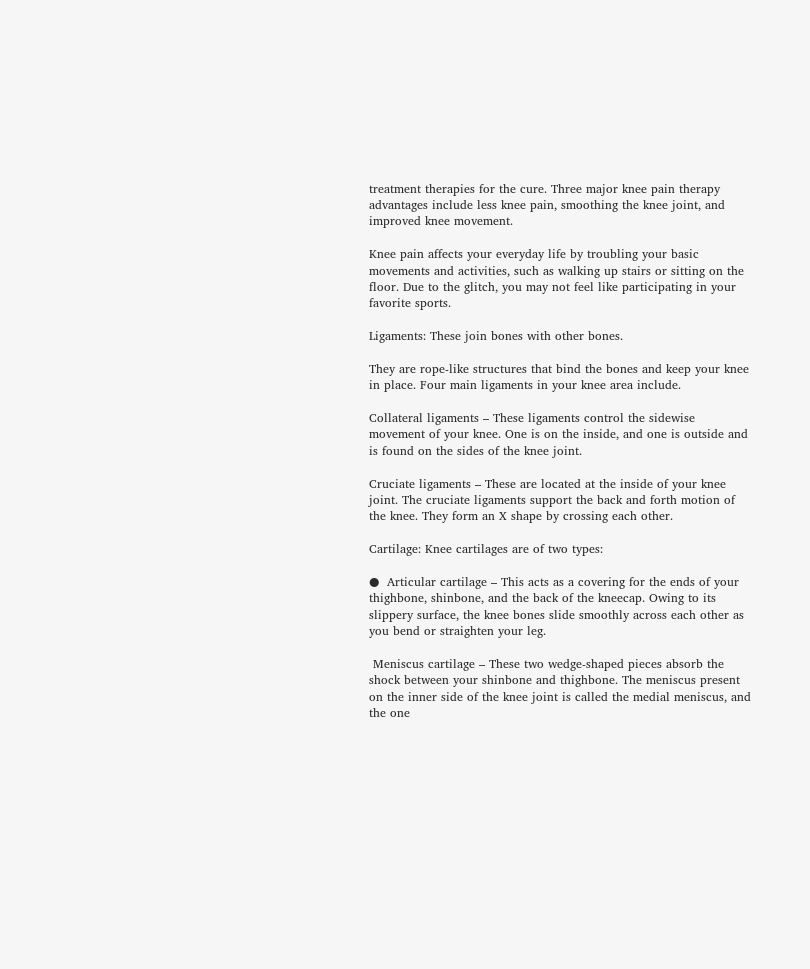treatment therapies for the cure. Three major knee pain therapy advantages include less knee pain, smoothing the knee joint, and improved knee movement.

Knee pain affects your everyday life by troubling your basic movements and activities, such as walking up stairs or sitting on the floor. Due to the glitch, you may not feel like participating in your favorite sports.

Ligaments: These join bones with other bones.

They are rope-like structures that bind the bones and keep your knee in place. Four main ligaments in your knee area include.

Collateral ligaments – These ligaments control the sidewise movement of your knee. One is on the inside, and one is outside and is found on the sides of the knee joint.

Cruciate ligaments – These are located at the inside of your knee joint. The cruciate ligaments support the back and forth motion of the knee. They form an X shape by crossing each other.

Cartilage: Knee cartilages are of two types:

●  Articular cartilage – This acts as a covering for the ends of your thighbone, shinbone, and the back of the kneecap. Owing to its slippery surface, the knee bones slide smoothly across each other as you bend or straighten your leg.

 Meniscus cartilage – These two wedge-shaped pieces absorb the shock between your shinbone and thighbone. The meniscus present on the inner side of the knee joint is called the medial meniscus, and the one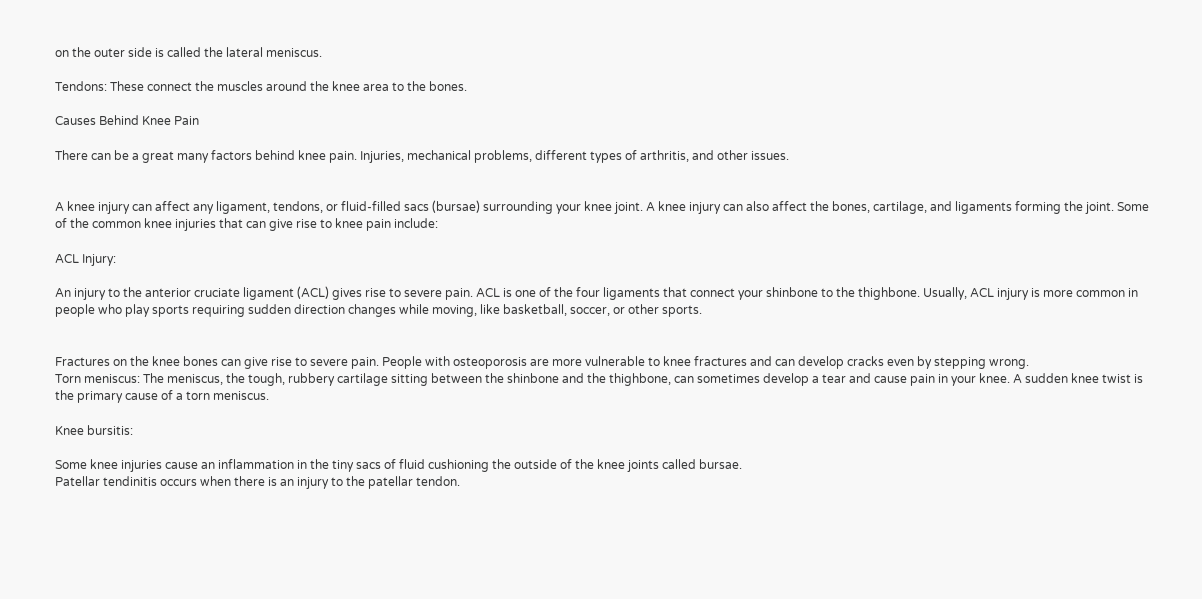on the outer side is called the lateral meniscus.

Tendons: These connect the muscles around the knee area to the bones.

Causes Behind Knee Pain

There can be a great many factors behind knee pain. Injuries, mechanical problems, different types of arthritis, and other issues.


A knee injury can affect any ligament, tendons, or fluid-filled sacs (bursae) surrounding your knee joint. A knee injury can also affect the bones, cartilage, and ligaments forming the joint. Some of the common knee injuries that can give rise to knee pain include:

ACL Injury:

An injury to the anterior cruciate ligament (ACL) gives rise to severe pain. ACL is one of the four ligaments that connect your shinbone to the thighbone. Usually, ACL injury is more common in people who play sports requiring sudden direction changes while moving, like basketball, soccer, or other sports.


Fractures on the knee bones can give rise to severe pain. People with osteoporosis are more vulnerable to knee fractures and can develop cracks even by stepping wrong.
Torn meniscus: The meniscus, the tough, rubbery cartilage sitting between the shinbone and the thighbone, can sometimes develop a tear and cause pain in your knee. A sudden knee twist is the primary cause of a torn meniscus.

Knee bursitis:

Some knee injuries cause an inflammation in the tiny sacs of fluid cushioning the outside of the knee joints called bursae.
Patellar tendinitis occurs when there is an injury to the patellar tendon.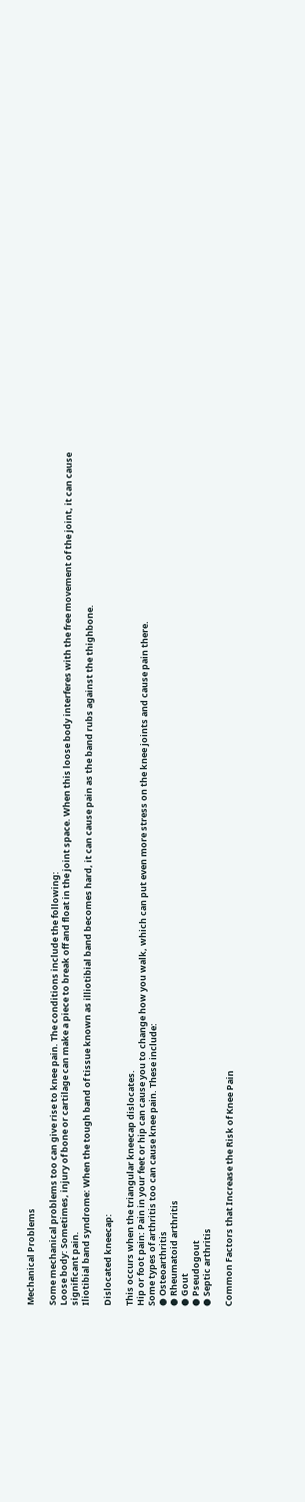Mechanical Problems

Some mechanical problems too can give rise to knee pain. The conditions include the following:
Loose body: Sometimes, injury of bone or cartilage can make a piece to break off and float in the joint space. When this loose body interferes with the free movement of the joint, it can cause significant pain.
Iliotibial band syndrome: When the tough band of tissue known as illiotibial band becomes hard, it can cause pain as the band rubs against the thighbone.

Dislocated kneecap:

This occurs when the triangular kneecap dislocates.
Hip or foot pain: Pain in your feet or hip can cause you to change how you walk, which can put even more stress on the knee joints and cause pain there.
Some types of arthritis too can cause knee pain. These include:
● Osteoarthritis
● Rheumatoid arthritis
● Gout
● Pseudogout
● Septic arthritis

Common Factors that Increase the Risk of Knee Pain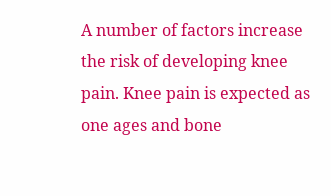A number of factors increase the risk of developing knee pain. Knee pain is expected as one ages and bone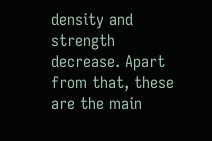density and strength decrease. Apart from that, these are the main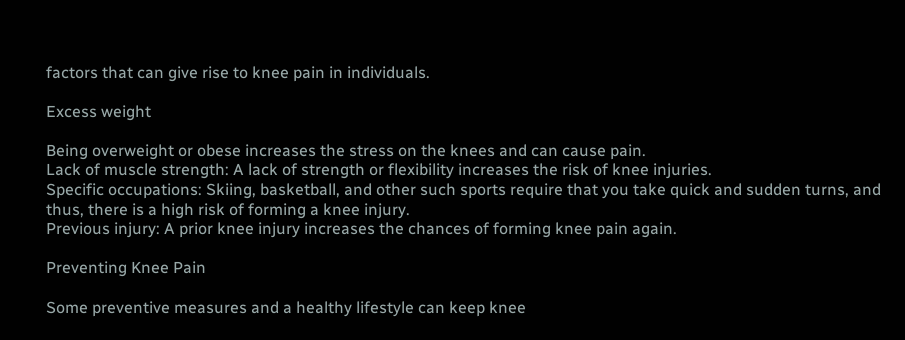factors that can give rise to knee pain in individuals.

Excess weight

Being overweight or obese increases the stress on the knees and can cause pain.
Lack of muscle strength: A lack of strength or flexibility increases the risk of knee injuries.
Specific occupations: Skiing, basketball, and other such sports require that you take quick and sudden turns, and thus, there is a high risk of forming a knee injury.
Previous injury: A prior knee injury increases the chances of forming knee pain again.

Preventing Knee Pain

Some preventive measures and a healthy lifestyle can keep knee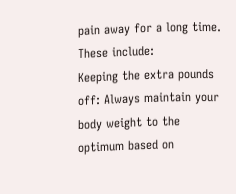pain away for a long time. These include:
Keeping the extra pounds off: Always maintain your body weight to the optimum based on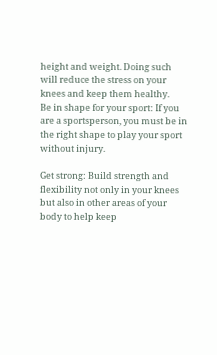height and weight. Doing such will reduce the stress on your knees and keep them healthy.
Be in shape for your sport: If you are a sportsperson, you must be in the right shape to play your sport without injury.

Get strong: Build strength and flexibility not only in your knees but also in other areas of your body to help keep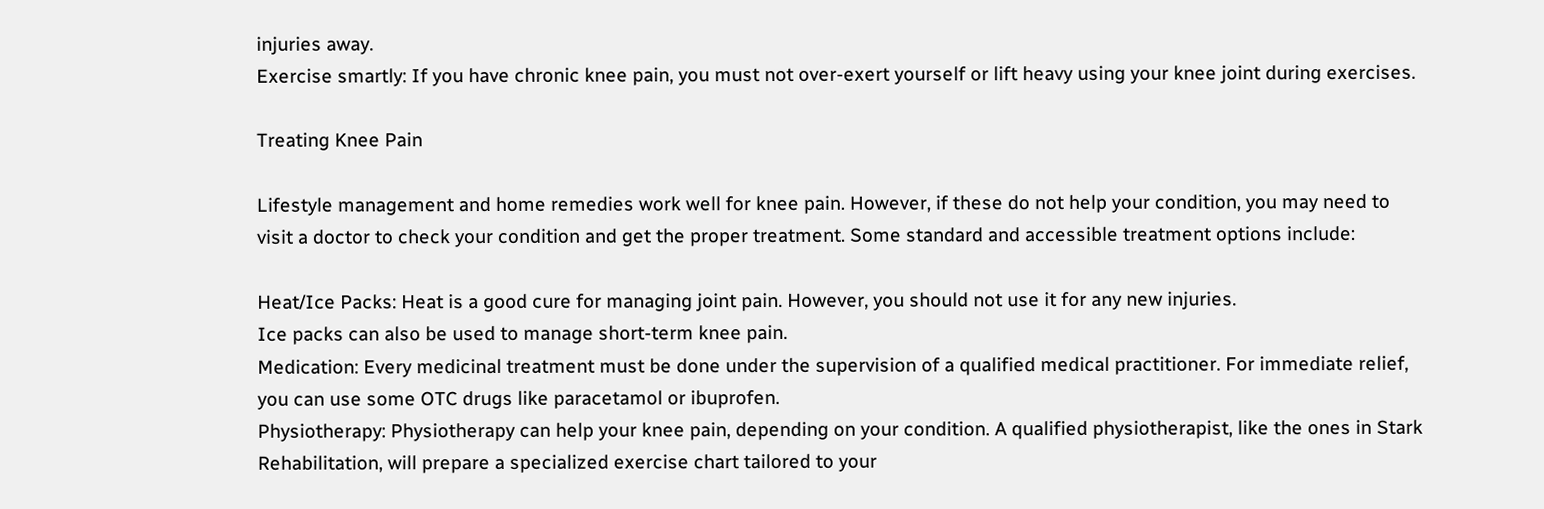injuries away.
Exercise smartly: If you have chronic knee pain, you must not over-exert yourself or lift heavy using your knee joint during exercises.

Treating Knee Pain

Lifestyle management and home remedies work well for knee pain. However, if these do not help your condition, you may need to visit a doctor to check your condition and get the proper treatment. Some standard and accessible treatment options include:

Heat/Ice Packs: Heat is a good cure for managing joint pain. However, you should not use it for any new injuries.
Ice packs can also be used to manage short-term knee pain.
Medication: Every medicinal treatment must be done under the supervision of a qualified medical practitioner. For immediate relief, you can use some OTC drugs like paracetamol or ibuprofen.
Physiotherapy: Physiotherapy can help your knee pain, depending on your condition. A qualified physiotherapist, like the ones in Stark Rehabilitation, will prepare a specialized exercise chart tailored to your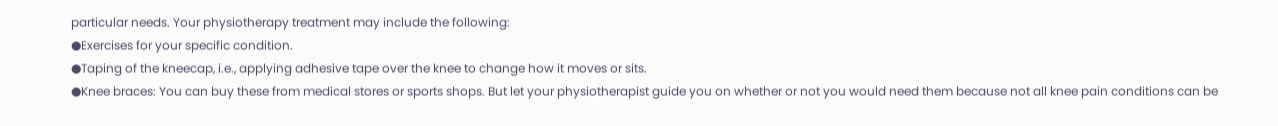particular needs. Your physiotherapy treatment may include the following:
●Exercises for your specific condition.
●Taping of the kneecap, i.e., applying adhesive tape over the knee to change how it moves or sits.
●Knee braces: You can buy these from medical stores or sports shops. But let your physiotherapist guide you on whether or not you would need them because not all knee pain conditions can be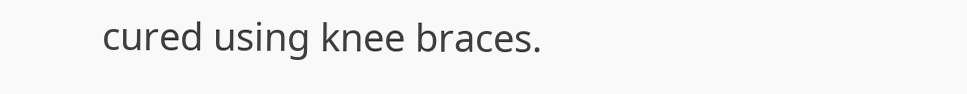cured using knee braces.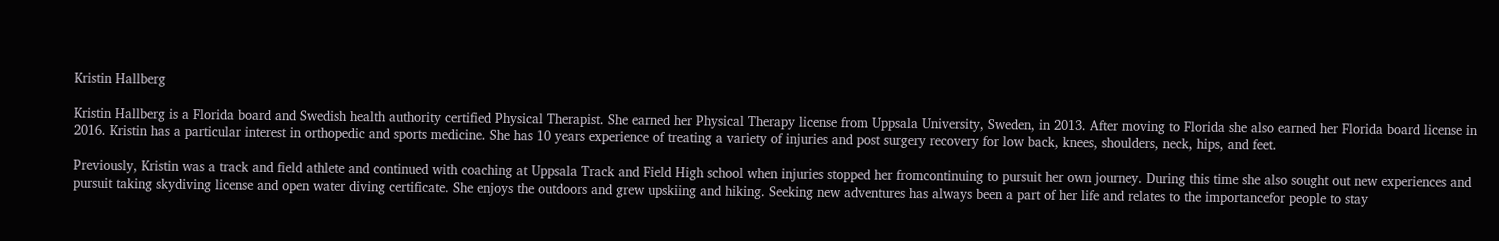Kristin Hallberg

Kristin Hallberg is a Florida board and Swedish health authority certified Physical Therapist. She earned her Physical Therapy license from Uppsala University, Sweden, in 2013. After moving to Florida she also earned her Florida board license in 2016. Kristin has a particular interest in orthopedic and sports medicine. She has 10 years experience of treating a variety of injuries and post surgery recovery for low back, knees, shoulders, neck, hips, and feet.

Previously, Kristin was a track and field athlete and continued with coaching at Uppsala Track and Field High school when injuries stopped her fromcontinuing to pursuit her own journey. During this time she also sought out new experiences and pursuit taking skydiving license and open water diving certificate. She enjoys the outdoors and grew upskiing and hiking. Seeking new adventures has always been a part of her life and relates to the importancefor people to stay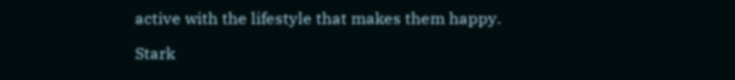active with the lifestyle that makes them happy.

Stark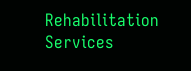Rehabilitation Services